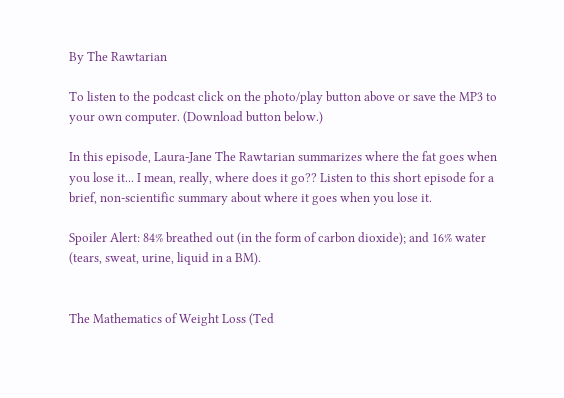By The Rawtarian

To listen to the podcast click on the photo/play button above or save the MP3 to your own computer. (Download button below.)

In this episode, Laura-Jane The Rawtarian summarizes where the fat goes when you lose it... I mean, really, where does it go?? Listen to this short episode for a brief, non-scientific summary about where it goes when you lose it.

Spoiler Alert: 84% breathed out (in the form of carbon dioxide); and 16% water (tears, sweat, urine, liquid in a BM).


The Mathematics of Weight Loss (Ted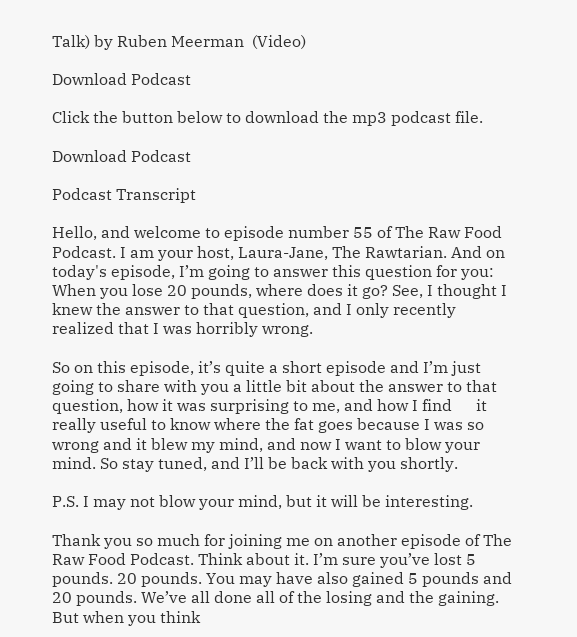Talk) by Ruben Meerman  (Video)

Download Podcast

Click the button below to download the mp3 podcast file.

Download Podcast

Podcast Transcript

Hello, and welcome to episode number 55 of The Raw Food Podcast. I am your host, Laura-Jane, The Rawtarian. And on today's episode, I’m going to answer this question for you: When you lose 20 pounds, where does it go? See, I thought I knew the answer to that question, and I only recently realized that I was horribly wrong.

So on this episode, it’s quite a short episode and I’m just going to share with you a little bit about the answer to that question, how it was surprising to me, and how I find      it really useful to know where the fat goes because I was so wrong and it blew my mind, and now I want to blow your mind. So stay tuned, and I’ll be back with you shortly.

P.S. I may not blow your mind, but it will be interesting.

Thank you so much for joining me on another episode of The Raw Food Podcast. Think about it. I’m sure you’ve lost 5 pounds. 20 pounds. You may have also gained 5 pounds and 20 pounds. We’ve all done all of the losing and the gaining. But when you think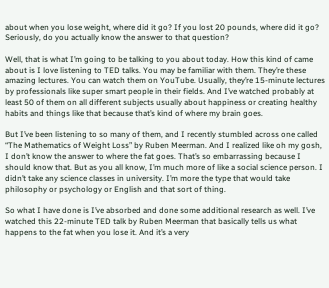about when you lose weight, where did it go? If you lost 20 pounds, where did it go? Seriously, do you actually know the answer to that question?

Well, that is what I’m going to be talking to you about today. How this kind of came about is I love listening to TED talks. You may be familiar with them. They’re these amazing lectures. You can watch them on YouTube. Usually, they’re 15-minute lectures by professionals like super smart people in their fields. And I’ve watched probably at least 50 of them on all different subjects usually about happiness or creating healthy habits and things like that because that’s kind of where my brain goes.

But I’ve been listening to so many of them, and I recently stumbled across one called “The Mathematics of Weight Loss” by Ruben Meerman. And I realized like oh my gosh, I don’t know the answer to where the fat goes. That’s so embarrassing because I should know that. But as you all know, I’m much more of like a social science person. I didn’t take any science classes in university. I’m more the type that would take philosophy or psychology or English and that sort of thing.

So what I have done is I’ve absorbed and done some additional research as well. I’ve watched this 22-minute TED talk by Ruben Meerman that basically tells us what happens to the fat when you lose it. And it’s a very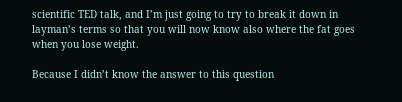scientific TED talk, and I’m just going to try to break it down in layman’s terms so that you will now know also where the fat goes when you lose weight.

Because I didn’t know the answer to this question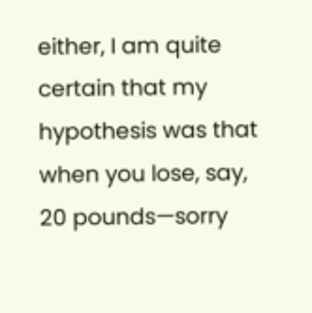either, I am quite certain that my hypothesis was that when you lose, say, 20 pounds—sorry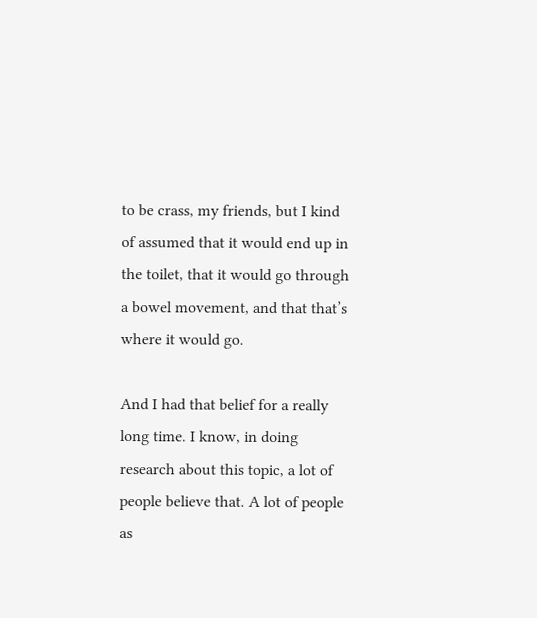to be crass, my friends, but I kind of assumed that it would end up in the toilet, that it would go through a bowel movement, and that that’s where it would go.

And I had that belief for a really long time. I know, in doing research about this topic, a lot of people believe that. A lot of people as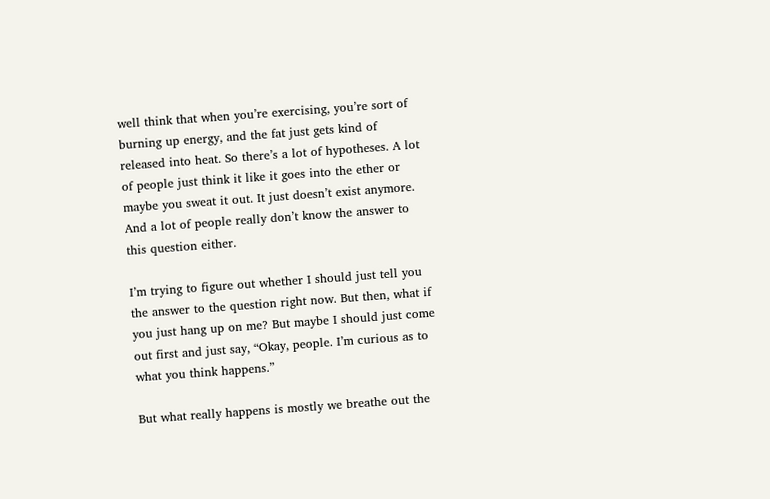well think that when you’re exercising, you’re sort of burning up energy, and the fat just gets kind of released into heat. So there’s a lot of hypotheses. A lot of people just think it like it goes into the ether or maybe you sweat it out. It just doesn’t exist anymore. And a lot of people really don’t know the answer to this question either.

I’m trying to figure out whether I should just tell you the answer to the question right now. But then, what if you just hang up on me? But maybe I should just come out first and just say, “Okay, people. I’m curious as to what you think happens.”

But what really happens is mostly we breathe out the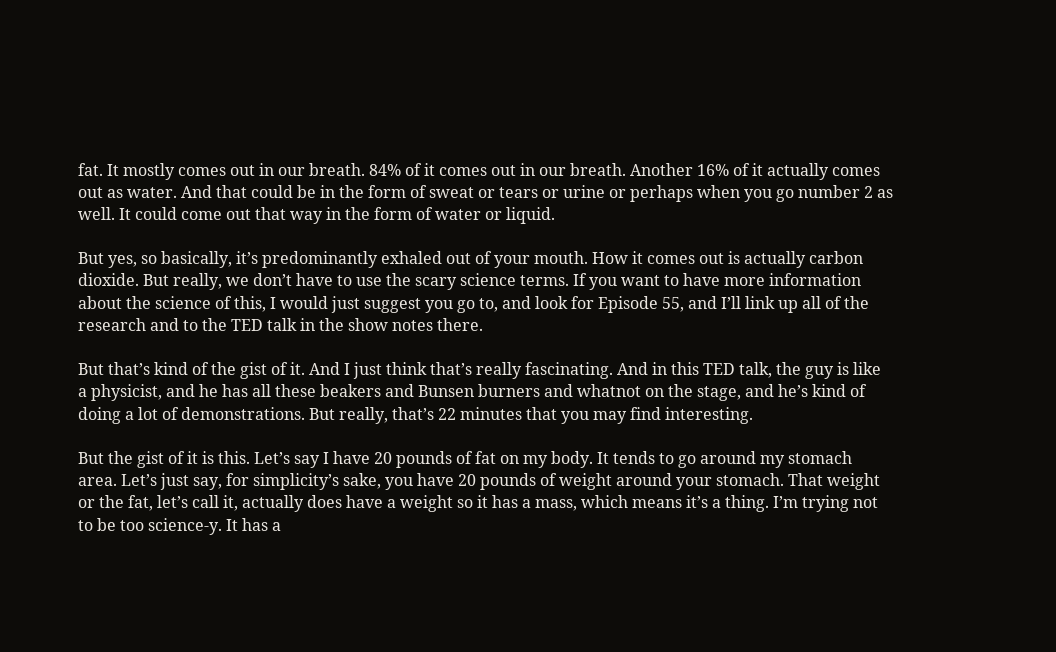fat. It mostly comes out in our breath. 84% of it comes out in our breath. Another 16% of it actually comes out as water. And that could be in the form of sweat or tears or urine or perhaps when you go number 2 as well. It could come out that way in the form of water or liquid.

But yes, so basically, it’s predominantly exhaled out of your mouth. How it comes out is actually carbon dioxide. But really, we don’t have to use the scary science terms. If you want to have more information about the science of this, I would just suggest you go to, and look for Episode 55, and I’ll link up all of the research and to the TED talk in the show notes there.

But that’s kind of the gist of it. And I just think that’s really fascinating. And in this TED talk, the guy is like a physicist, and he has all these beakers and Bunsen burners and whatnot on the stage, and he’s kind of doing a lot of demonstrations. But really, that’s 22 minutes that you may find interesting.

But the gist of it is this. Let’s say I have 20 pounds of fat on my body. It tends to go around my stomach area. Let’s just say, for simplicity’s sake, you have 20 pounds of weight around your stomach. That weight or the fat, let’s call it, actually does have a weight so it has a mass, which means it’s a thing. I’m trying not to be too science-y. It has a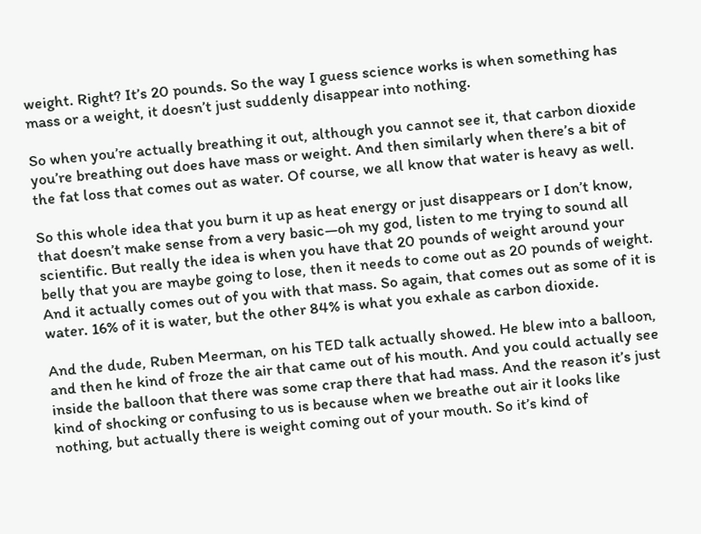weight. Right? It’s 20 pounds. So the way I guess science works is when something has mass or a weight, it doesn’t just suddenly disappear into nothing.

So when you’re actually breathing it out, although you cannot see it, that carbon dioxide you’re breathing out does have mass or weight. And then similarly when there’s a bit of the fat loss that comes out as water. Of course, we all know that water is heavy as well.

So this whole idea that you burn it up as heat energy or just disappears or I don’t know, that doesn’t make sense from a very basic—oh my god, listen to me trying to sound all scientific. But really the idea is when you have that 20 pounds of weight around your belly that you are maybe going to lose, then it needs to come out as 20 pounds of weight. And it actually comes out of you with that mass. So again, that comes out as some of it is water. 16% of it is water, but the other 84% is what you exhale as carbon dioxide.

And the dude, Ruben Meerman, on his TED talk actually showed. He blew into a balloon, and then he kind of froze the air that came out of his mouth. And you could actually see inside the balloon that there was some crap there that had mass. And the reason it’s just kind of shocking or confusing to us is because when we breathe out air it looks like nothing, but actually there is weight coming out of your mouth. So it’s kind of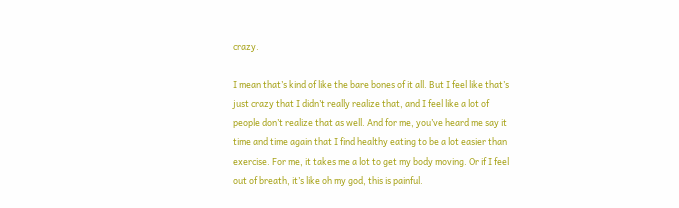crazy.

I mean that’s kind of like the bare bones of it all. But I feel like that’s just crazy that I didn’t really realize that, and I feel like a lot of people don’t realize that as well. And for me, you’ve heard me say it time and time again that I find healthy eating to be a lot easier than exercise. For me, it takes me a lot to get my body moving. Or if I feel out of breath, it’s like oh my god, this is painful.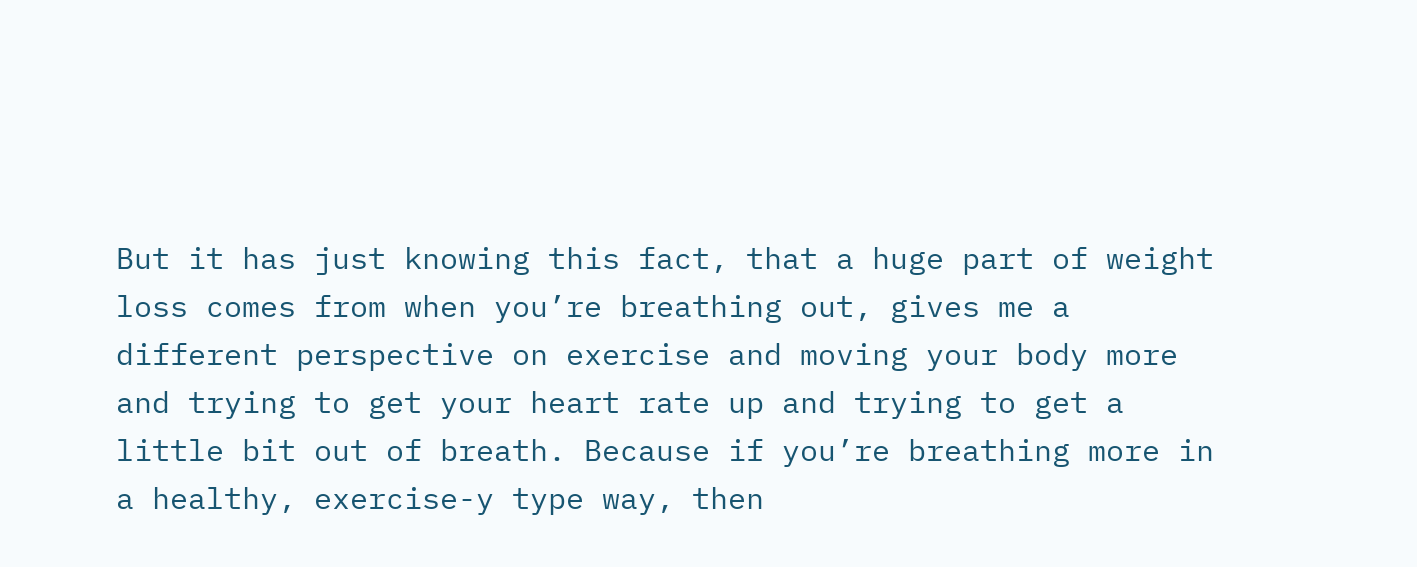But it has just knowing this fact, that a huge part of weight loss comes from when you’re breathing out, gives me a different perspective on exercise and moving your body more and trying to get your heart rate up and trying to get a little bit out of breath. Because if you’re breathing more in a healthy, exercise-y type way, then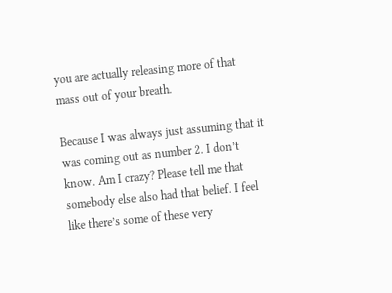you are actually releasing more of that mass out of your breath.

Because I was always just assuming that it was coming out as number 2. I don’t know. Am I crazy? Please tell me that somebody else also had that belief. I feel like there’s some of these very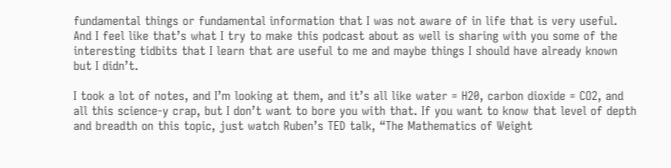fundamental things or fundamental information that I was not aware of in life that is very useful. And I feel like that’s what I try to make this podcast about as well is sharing with you some of the interesting tidbits that I learn that are useful to me and maybe things I should have already known but I didn’t.

I took a lot of notes, and I’m looking at them, and it’s all like water = H20, carbon dioxide = CO2, and all this science-y crap, but I don’t want to bore you with that. If you want to know that level of depth and breadth on this topic, just watch Ruben’s TED talk, “The Mathematics of Weight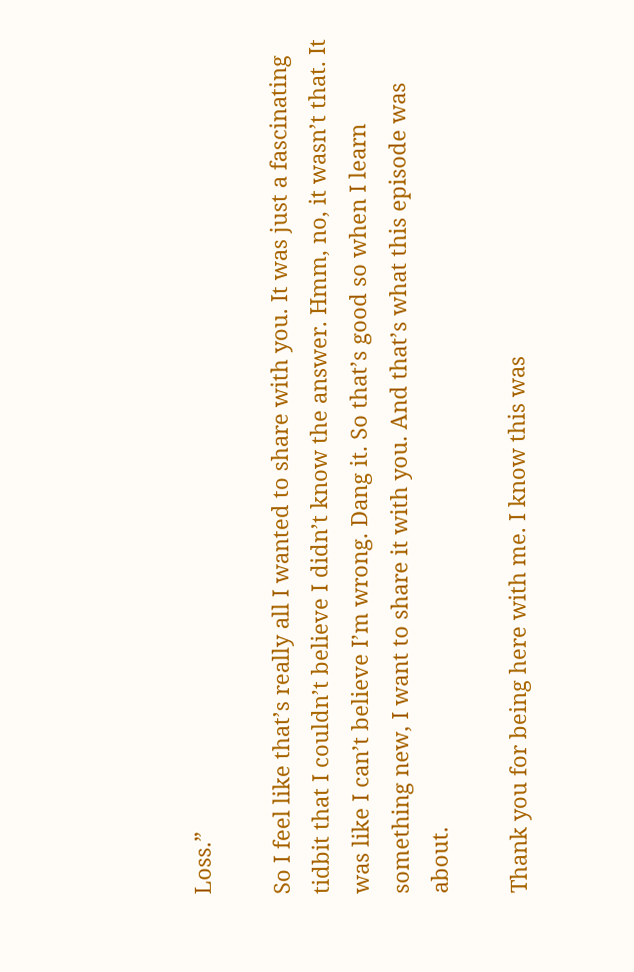Loss.”

So I feel like that’s really all I wanted to share with you. It was just a fascinating tidbit that I couldn’t believe I didn’t know the answer. Hmm, no, it wasn’t that. It was like I can’t believe I’m wrong. Dang it. So that’s good so when I learn something new, I want to share it with you. And that’s what this episode was about.

Thank you for being here with me. I know this was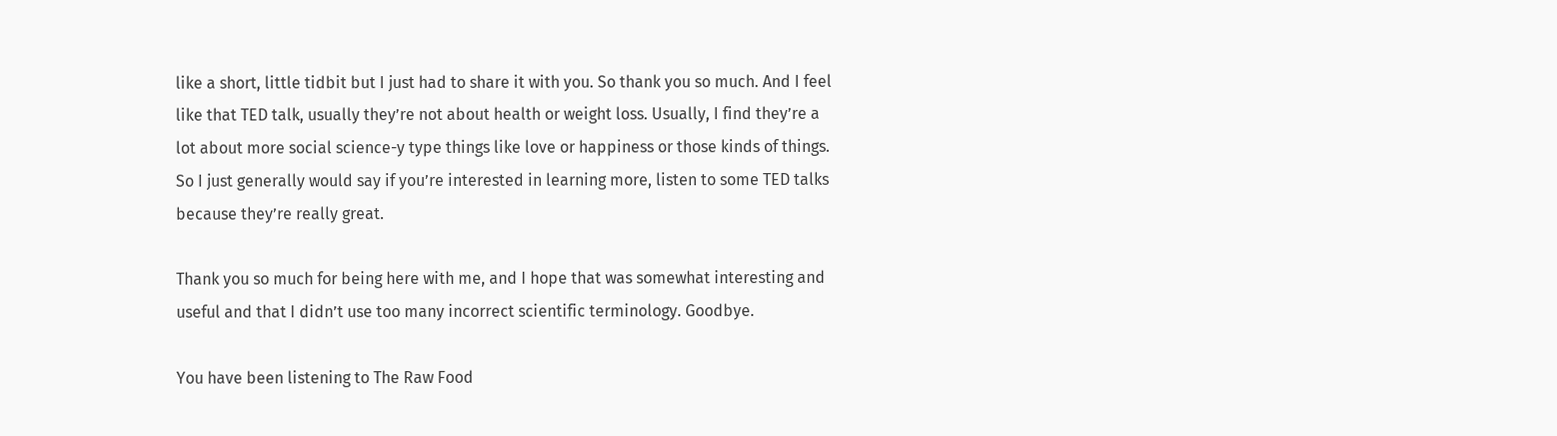like a short, little tidbit but I just had to share it with you. So thank you so much. And I feel like that TED talk, usually they’re not about health or weight loss. Usually, I find they’re a lot about more social science-y type things like love or happiness or those kinds of things. So I just generally would say if you’re interested in learning more, listen to some TED talks because they’re really great.

Thank you so much for being here with me, and I hope that was somewhat interesting and useful and that I didn’t use too many incorrect scientific terminology. Goodbye.

You have been listening to The Raw Food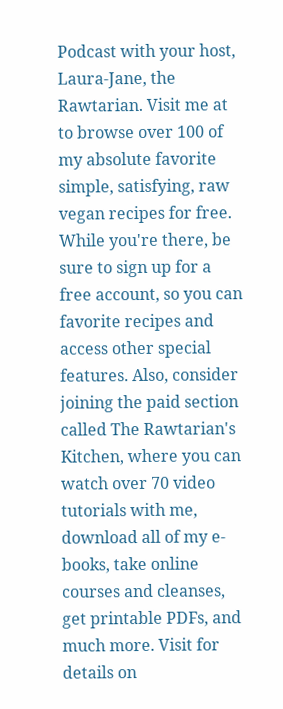Podcast with your host, Laura-Jane, the Rawtarian. Visit me at to browse over 100 of my absolute favorite simple, satisfying, raw vegan recipes for free. While you're there, be sure to sign up for a free account, so you can favorite recipes and access other special features. Also, consider joining the paid section called The Rawtarian's Kitchen, where you can watch over 70 video tutorials with me, download all of my e-books, take online courses and cleanses, get printable PDFs, and much more. Visit for details on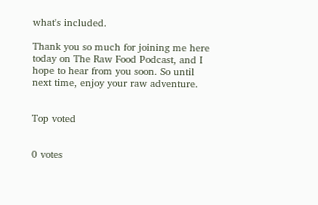what's included.

Thank you so much for joining me here today on The Raw Food Podcast, and I hope to hear from you soon. So until next time, enjoy your raw adventure.


Top voted


0 votes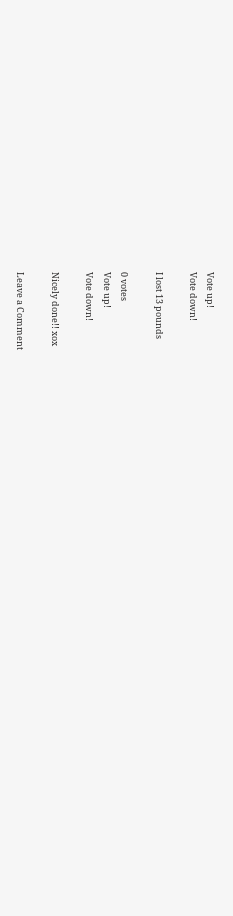Vote up!
Vote down!

I lost 13 pounds

0 votes
Vote up!
Vote down!

Nicely done!! xox

Leave a Comment